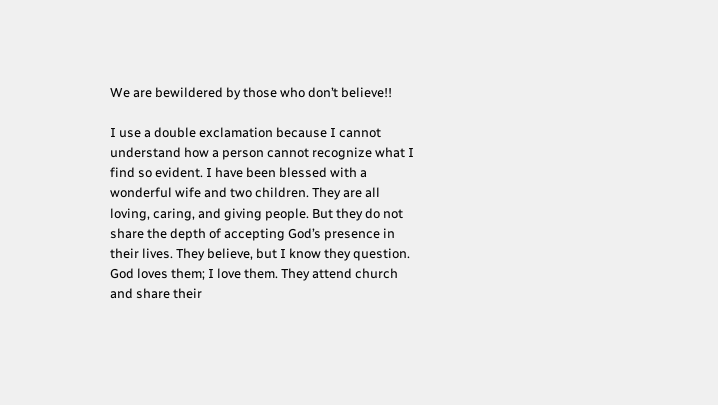We are bewildered by those who don’t believe!!

I use a double exclamation because I cannot understand how a person cannot recognize what I find so evident. I have been blessed with a wonderful wife and two children. They are all loving, caring, and giving people. But they do not share the depth of accepting God’s presence in their lives. They believe, but I know they question. God loves them; I love them. They attend church and share their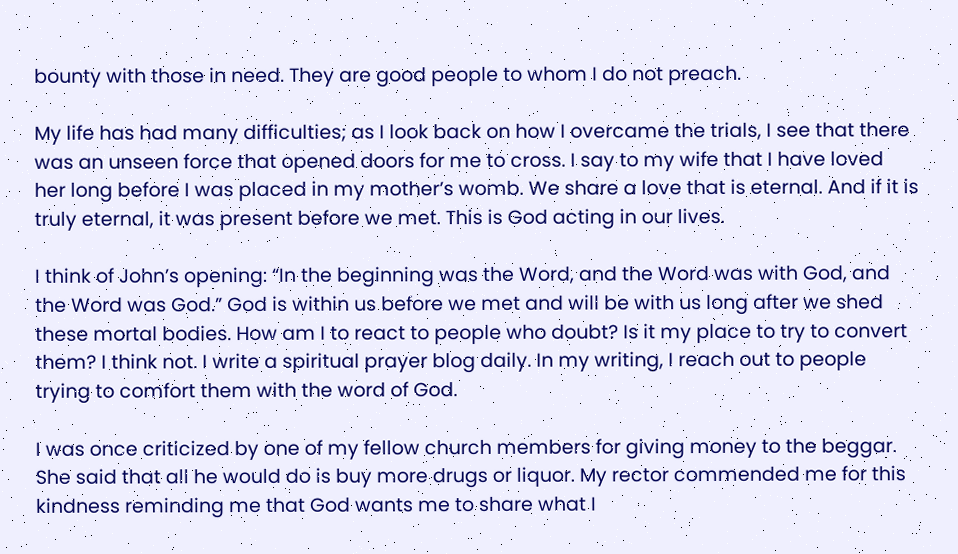bounty with those in need. They are good people to whom I do not preach.

My life has had many difficulties; as I look back on how I overcame the trials, I see that there was an unseen force that opened doors for me to cross. I say to my wife that I have loved her long before I was placed in my mother’s womb. We share a love that is eternal. And if it is truly eternal, it was present before we met. This is God acting in our lives.

I think of John’s opening: “In the beginning was the Word, and the Word was with God, and the Word was God.” God is within us before we met and will be with us long after we shed these mortal bodies. How am I to react to people who doubt? Is it my place to try to convert them? I think not. I write a spiritual prayer blog daily. In my writing, I reach out to people trying to comfort them with the word of God.

I was once criticized by one of my fellow church members for giving money to the beggar. She said that all he would do is buy more drugs or liquor. My rector commended me for this kindness reminding me that God wants me to share what I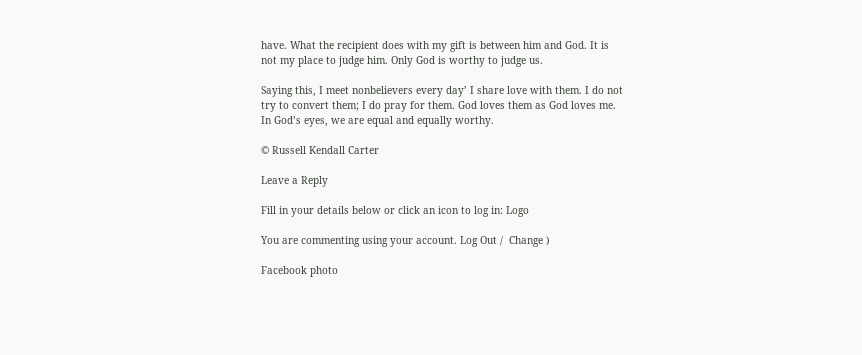have. What the recipient does with my gift is between him and God. It is not my place to judge him. Only God is worthy to judge us.

Saying this, I meet nonbelievers every day’ I share love with them. I do not try to convert them; I do pray for them. God loves them as God loves me. In God’s eyes, we are equal and equally worthy.

© Russell Kendall Carter

Leave a Reply

Fill in your details below or click an icon to log in: Logo

You are commenting using your account. Log Out /  Change )

Facebook photo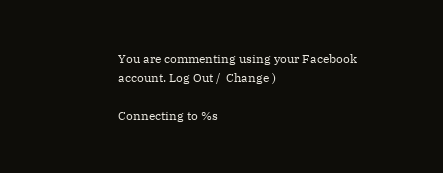You are commenting using your Facebook account. Log Out /  Change )

Connecting to %s